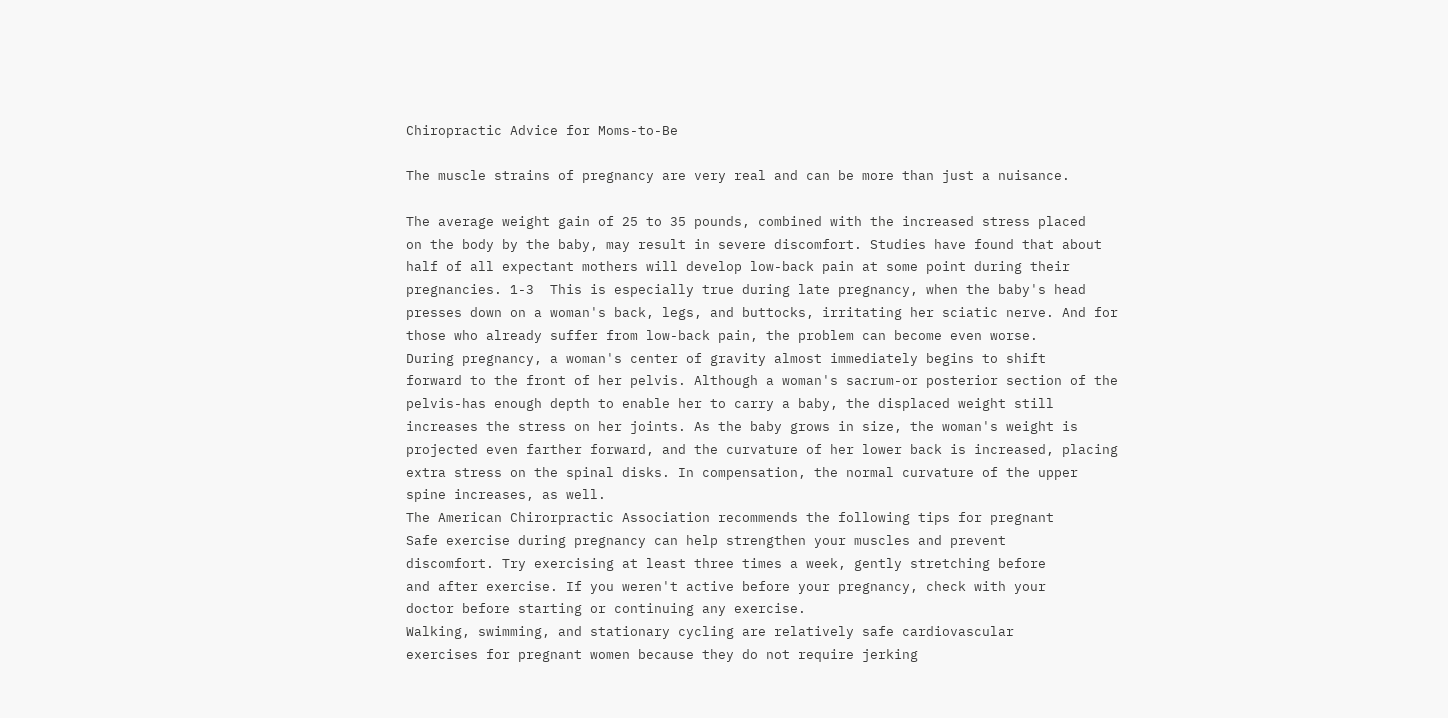Chiropractic Advice for Moms-to-Be

The muscle strains of pregnancy are very real and can be more than just a nuisance.

The average weight gain of 25 to 35 pounds, combined with the increased stress placed
on the body by the baby, may result in severe discomfort. Studies have found that about
half of all expectant mothers will develop low-back pain at some point during their
pregnancies. 1-3  This is especially true during late pregnancy, when the baby's head
presses down on a woman's back, legs, and buttocks, irritating her sciatic nerve. And for
those who already suffer from low-back pain, the problem can become even worse.
During pregnancy, a woman's center of gravity almost immediately begins to shift
forward to the front of her pelvis. Although a woman's sacrum-or posterior section of the
pelvis-has enough depth to enable her to carry a baby, the displaced weight still
increases the stress on her joints. As the baby grows in size, the woman's weight is
projected even farther forward, and the curvature of her lower back is increased, placing
extra stress on the spinal disks. In compensation, the normal curvature of the upper
spine increases, as well.
The American Chirorpractic Association recommends the following tips for pregnant
Safe exercise during pregnancy can help strengthen your muscles and prevent
discomfort. Try exercising at least three times a week, gently stretching before
and after exercise. If you weren't active before your pregnancy, check with your
doctor before starting or continuing any exercise.
Walking, swimming, and stationary cycling are relatively safe cardiovascular
exercises for pregnant women because they do not require jerking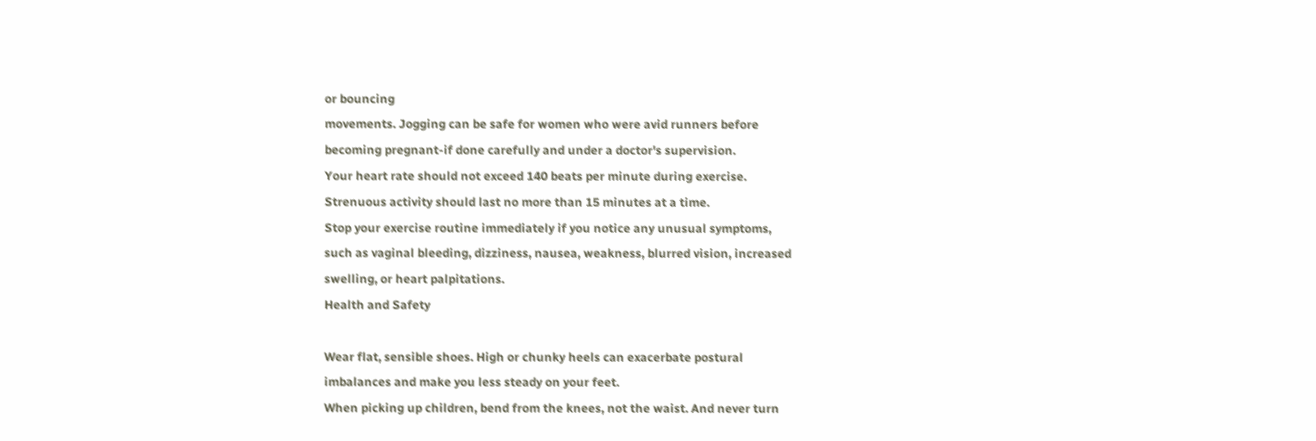or bouncing
movements. Jogging can be safe for women who were avid runners before
becoming pregnant-if done carefully and under a doctor's supervision.
Your heart rate should not exceed 140 beats per minute during exercise.
Strenuous activity should last no more than 15 minutes at a time.
Stop your exercise routine immediately if you notice any unusual symptoms,
such as vaginal bleeding, dizziness, nausea, weakness, blurred vision, increased
swelling, or heart palpitations.
Health and Safety

Wear flat, sensible shoes. High or chunky heels can exacerbate postural
imbalances and make you less steady on your feet.
When picking up children, bend from the knees, not the waist. And never turn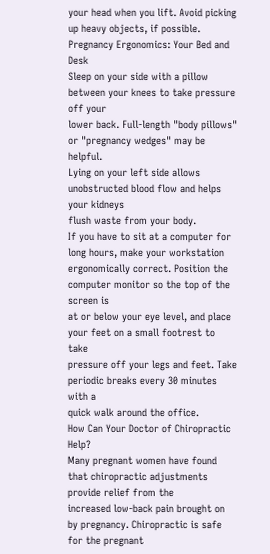your head when you lift. Avoid picking up heavy objects, if possible.
Pregnancy Ergonomics: Your Bed and Desk
Sleep on your side with a pillow between your knees to take pressure off your
lower back. Full-length "body pillows" or "pregnancy wedges" may be helpful.
Lying on your left side allows unobstructed blood flow and helps your kidneys
flush waste from your body.
If you have to sit at a computer for long hours, make your workstation
ergonomically correct. Position the computer monitor so the top of the screen is
at or below your eye level, and place your feet on a small footrest to take
pressure off your legs and feet. Take periodic breaks every 30 minutes with a
quick walk around the office.
How Can Your Doctor of Chiropractic Help?
Many pregnant women have found that chiropractic adjustments provide relief from the
increased low-back pain brought on by pregnancy. Chiropractic is safe for the pregnant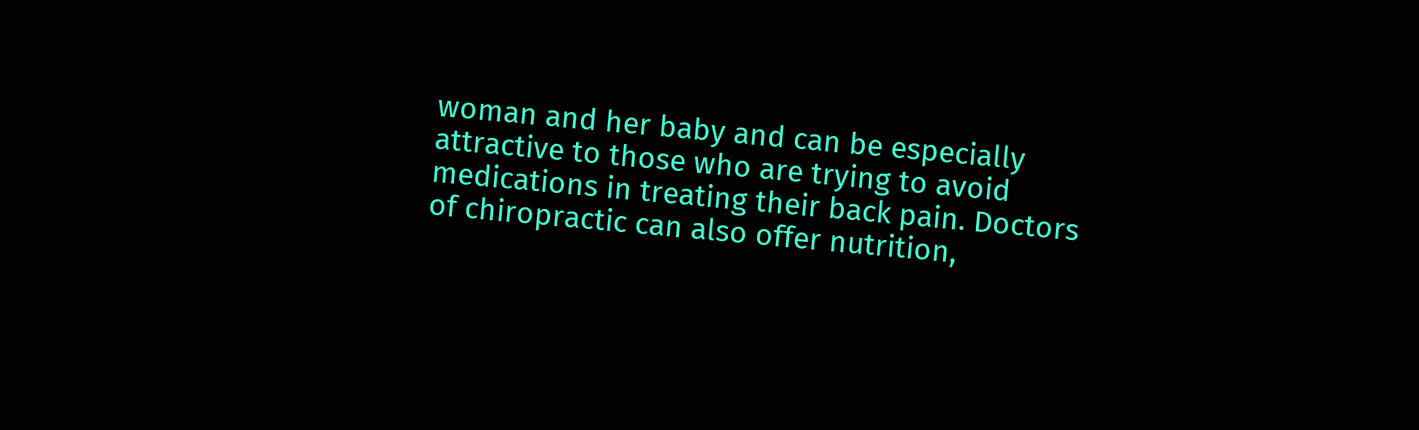woman and her baby and can be especially attractive to those who are trying to avoid
medications in treating their back pain. Doctors of chiropractic can also offer nutrition,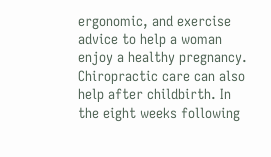ergonomic, and exercise advice to help a woman enjoy a healthy pregnancy.
Chiropractic care can also help after childbirth. In the eight weeks following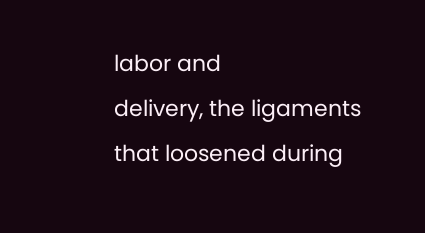labor and
delivery, the ligaments that loosened during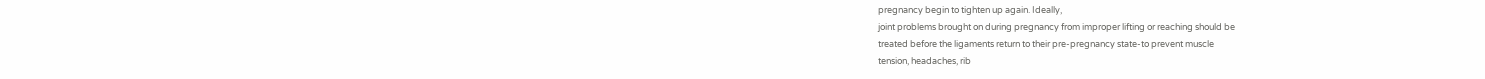pregnancy begin to tighten up again. Ideally,
joint problems brought on during pregnancy from improper lifting or reaching should be
treated before the ligaments return to their pre-pregnancy state-to prevent muscle
tension, headaches, rib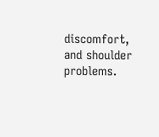discomfort, and shoulder problems.